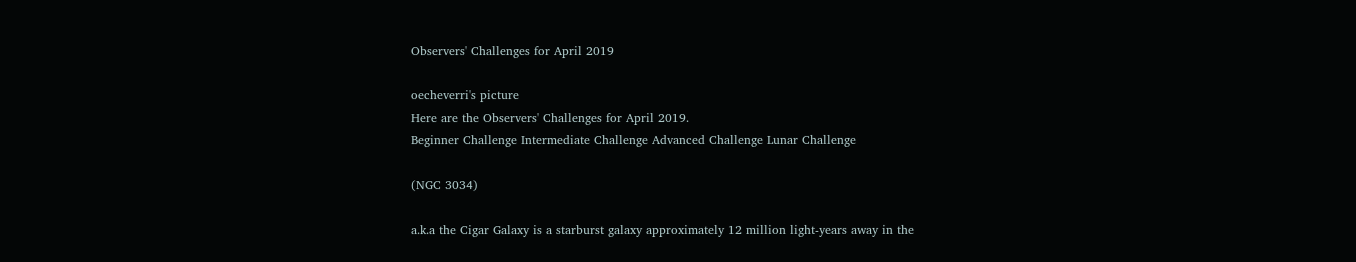Observers' Challenges for April 2019

oecheverri's picture
Here are the Observers' Challenges for April 2019.
Beginner Challenge Intermediate Challenge Advanced Challenge Lunar Challenge

(NGC 3034)

a.k.a the Cigar Galaxy is a starburst galaxy approximately 12 million light-years away in the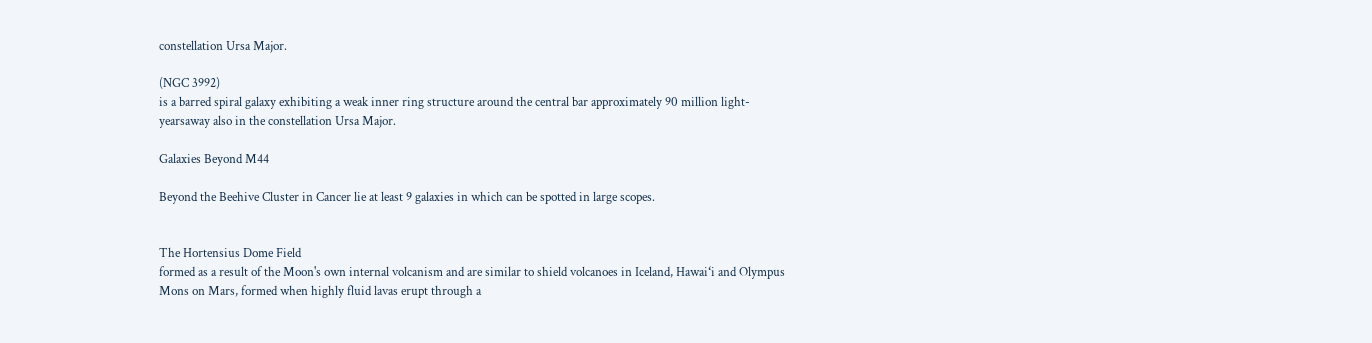constellation Ursa Major.

(NGC 3992)
is a barred spiral galaxy exhibiting a weak inner ring structure around the central bar approximately 90 million light-yearsaway also in the constellation Ursa Major.

Galaxies Beyond M44

Beyond the Beehive Cluster in Cancer lie at least 9 galaxies in which can be spotted in large scopes.


The Hortensius Dome Field
formed as a result of the Moon's own internal volcanism and are similar to shield volcanoes in Iceland, Hawaiʻi and Olympus Mons on Mars, formed when highly fluid lavas erupt through a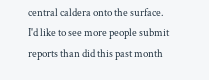central caldera onto the surface.
I'd like to see more people submit reports than did this past month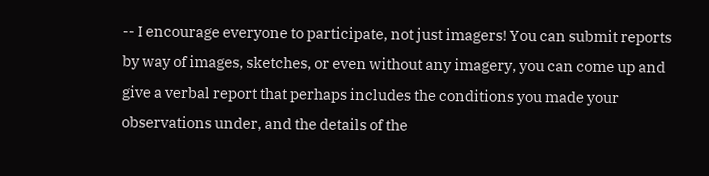-- I encourage everyone to participate, not just imagers! You can submit reports by way of images, sketches, or even without any imagery, you can come up and give a verbal report that perhaps includes the conditions you made your observations under, and the details of the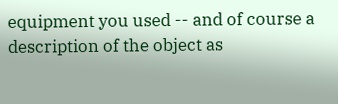equipment you used -- and of course a description of the object as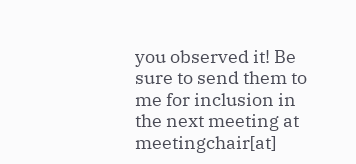you observed it! Be sure to send them to me for inclusion in the next meeting at meetingchair[at]